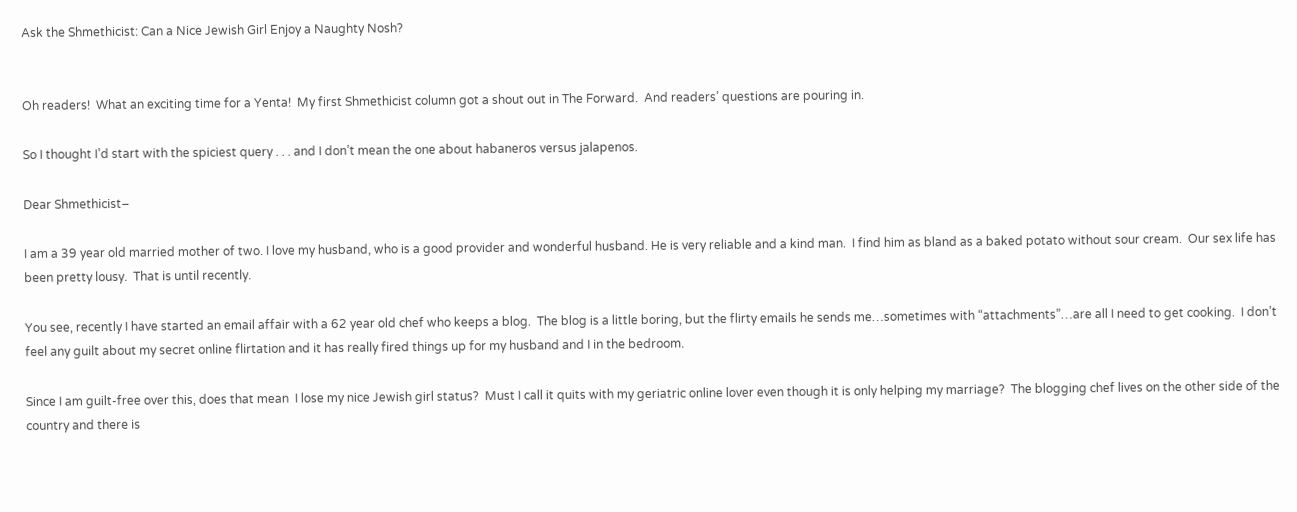Ask the Shmethicist: Can a Nice Jewish Girl Enjoy a Naughty Nosh?


Oh readers!  What an exciting time for a Yenta!  My first Shmethicist column got a shout out in The Forward.  And readers’ questions are pouring in.

So I thought I’d start with the spiciest query . . . and I don’t mean the one about habaneros versus jalapenos.

Dear Shmethicist–

I am a 39 year old married mother of two. I love my husband, who is a good provider and wonderful husband. He is very reliable and a kind man.  I find him as bland as a baked potato without sour cream.  Our sex life has been pretty lousy.  That is until recently.

You see, recently I have started an email affair with a 62 year old chef who keeps a blog.  The blog is a little boring, but the flirty emails he sends me…sometimes with “attachments”…are all I need to get cooking.  I don’t feel any guilt about my secret online flirtation and it has really fired things up for my husband and I in the bedroom.

Since I am guilt-free over this, does that mean  I lose my nice Jewish girl status?  Must I call it quits with my geriatric online lover even though it is only helping my marriage?  The blogging chef lives on the other side of the country and there is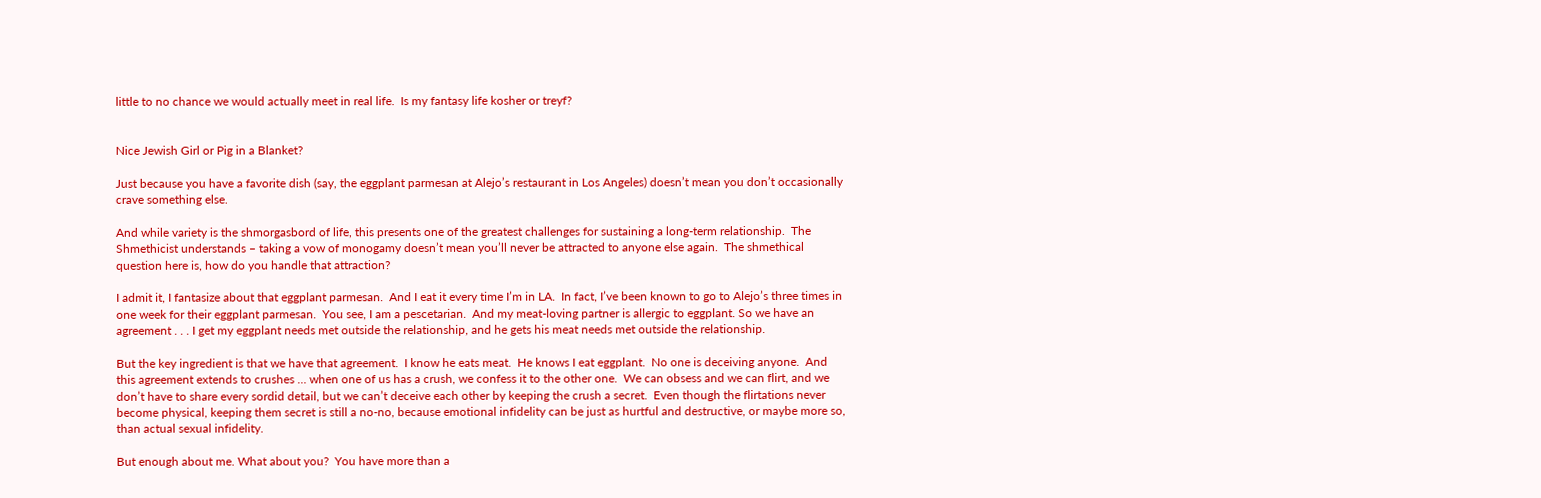little to no chance we would actually meet in real life.  Is my fantasy life kosher or treyf?


Nice Jewish Girl or Pig in a Blanket?

Just because you have a favorite dish (say, the eggplant parmesan at Alejo’s restaurant in Los Angeles) doesn’t mean you don’t occasionally crave something else.

And while variety is the shmorgasbord of life, this presents one of the greatest challenges for sustaining a long-term relationship.  The Shmethicist understands – taking a vow of monogamy doesn’t mean you’ll never be attracted to anyone else again.  The shmethical question here is, how do you handle that attraction?

I admit it, I fantasize about that eggplant parmesan.  And I eat it every time I’m in LA.  In fact, I’ve been known to go to Alejo’s three times in one week for their eggplant parmesan.  You see, I am a pescetarian.  And my meat-loving partner is allergic to eggplant. So we have an agreement . . . I get my eggplant needs met outside the relationship, and he gets his meat needs met outside the relationship.

But the key ingredient is that we have that agreement.  I know he eats meat.  He knows I eat eggplant.  No one is deceiving anyone.  And this agreement extends to crushes … when one of us has a crush, we confess it to the other one.  We can obsess and we can flirt, and we don’t have to share every sordid detail, but we can’t deceive each other by keeping the crush a secret.  Even though the flirtations never become physical, keeping them secret is still a no-no, because emotional infidelity can be just as hurtful and destructive, or maybe more so, than actual sexual infidelity.

But enough about me. What about you?  You have more than a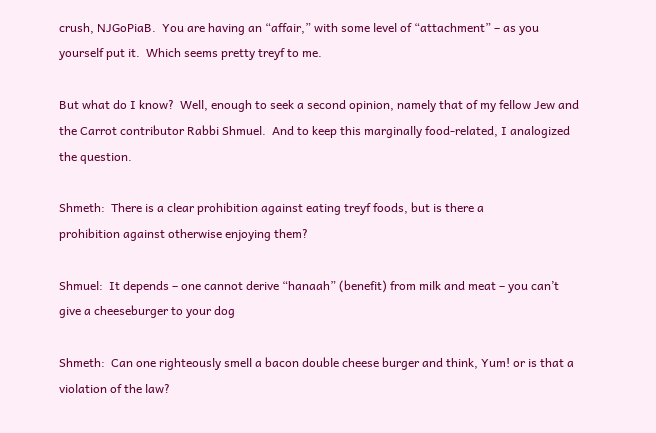crush, NJGoPiaB.  You are having an “affair,” with some level of “attachment” – as you yourself put it.  Which seems pretty treyf to me.

But what do I know?  Well, enough to seek a second opinion, namely that of my fellow Jew and the Carrot contributor Rabbi Shmuel.  And to keep this marginally food-related, I analogized the question.

Shmeth:  There is a clear prohibition against eating treyf foods, but is there a
prohibition against otherwise enjoying them?

Shmuel:  It depends – one cannot derive “hanaah” (benefit) from milk and meat – you can’t give a cheeseburger to your dog

Shmeth:  Can one righteously smell a bacon double cheese burger and think, Yum! or is that a violation of the law?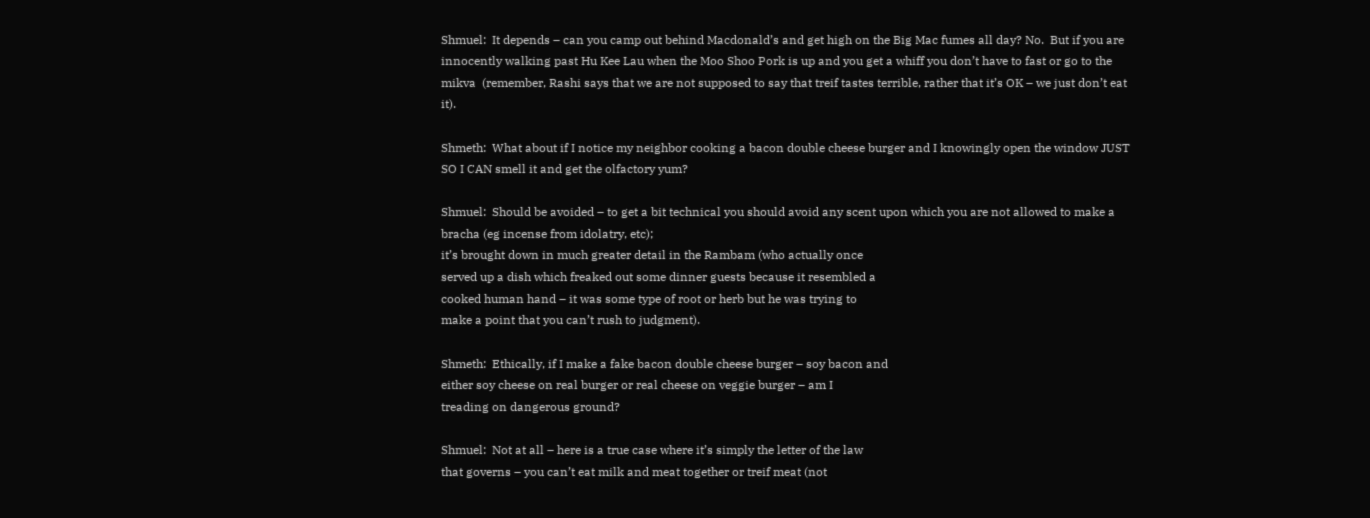Shmuel:  It depends – can you camp out behind Macdonald’s and get high on the Big Mac fumes all day? No.  But if you are innocently walking past Hu Kee Lau when the Moo Shoo Pork is up and you get a whiff you don’t have to fast or go to the mikva  (remember, Rashi says that we are not supposed to say that treif tastes terrible, rather that it’s OK – we just don’t eat it).

Shmeth:  What about if I notice my neighbor cooking a bacon double cheese burger and I knowingly open the window JUST SO I CAN smell it and get the olfactory yum?

Shmuel:  Should be avoided – to get a bit technical you should avoid any scent upon which you are not allowed to make a bracha (eg incense from idolatry, etc);
it’s brought down in much greater detail in the Rambam (who actually once
served up a dish which freaked out some dinner guests because it resembled a
cooked human hand – it was some type of root or herb but he was trying to
make a point that you can’t rush to judgment).

Shmeth:  Ethically, if I make a fake bacon double cheese burger – soy bacon and
either soy cheese on real burger or real cheese on veggie burger – am I
treading on dangerous ground?

Shmuel:  Not at all – here is a true case where it’s simply the letter of the law
that governs – you can’t eat milk and meat together or treif meat (not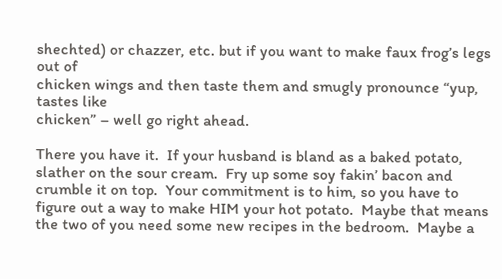shechted) or chazzer, etc. but if you want to make faux frog’s legs out of
chicken wings and then taste them and smugly pronounce “yup, tastes like
chicken” – well go right ahead.

There you have it.  If your husband is bland as a baked potato, slather on the sour cream.  Fry up some soy fakin’ bacon and crumble it on top.  Your commitment is to him, so you have to figure out a way to make HIM your hot potato.  Maybe that means the two of you need some new recipes in the bedroom.  Maybe a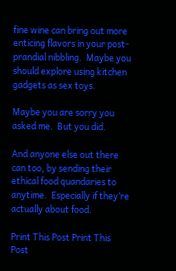fine wine can bring out more enticing flavors in your post-prandial nibbling.  Maybe you should explore using kitchen gadgets as sex toys.

Maybe you are sorry you asked me.  But you did.

And anyone else out there can too, by sending their ethical food quandaries to anytime.  Especially if they’re actually about food.

Print This Post Print This Post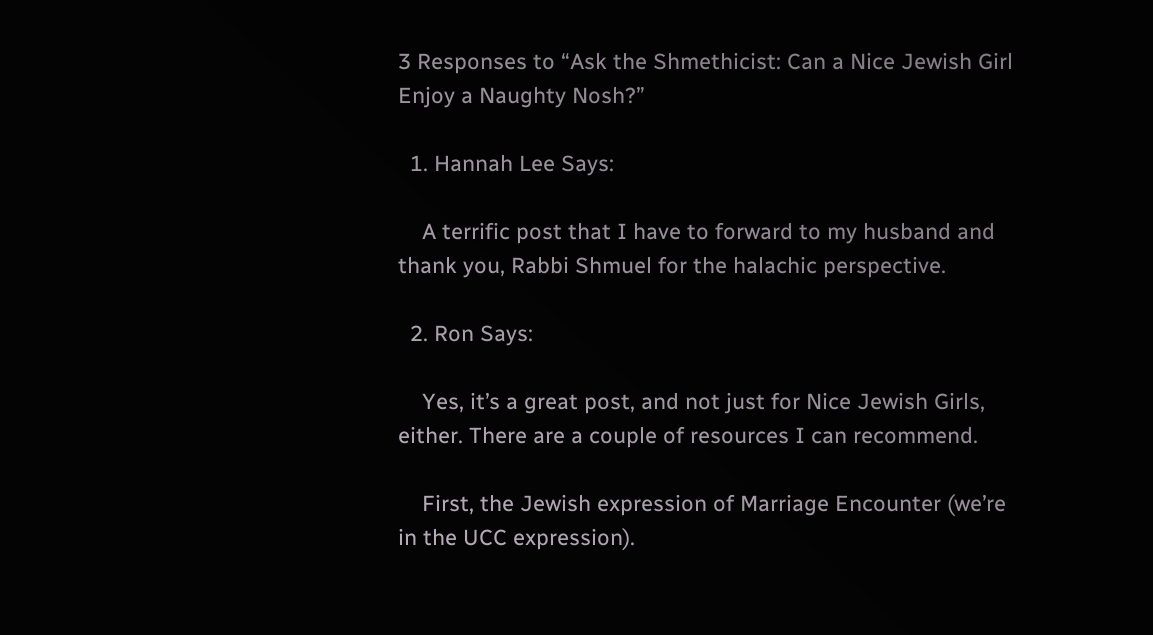3 Responses to “Ask the Shmethicist: Can a Nice Jewish Girl Enjoy a Naughty Nosh?”

  1. Hannah Lee Says:

    A terrific post that I have to forward to my husband and thank you, Rabbi Shmuel for the halachic perspective.

  2. Ron Says:

    Yes, it’s a great post, and not just for Nice Jewish Girls, either. There are a couple of resources I can recommend.

    First, the Jewish expression of Marriage Encounter (we’re in the UCC expression).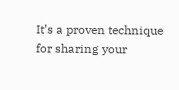It’s a proven technique for sharing your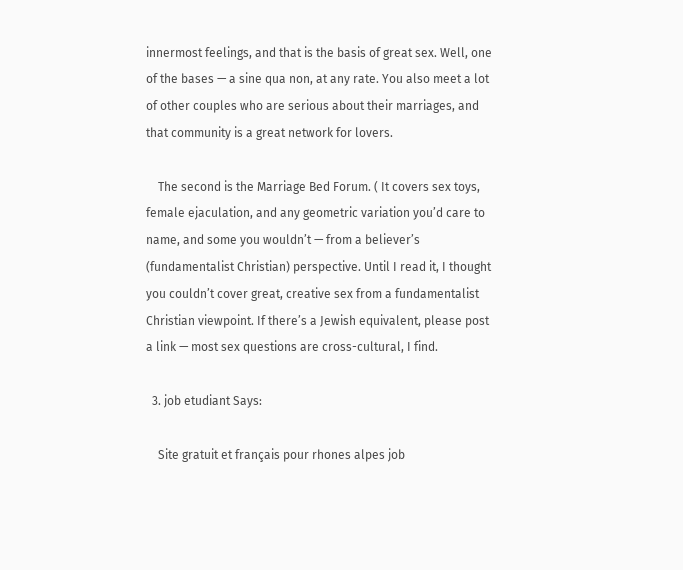innermost feelings, and that is the basis of great sex. Well, one of the bases — a sine qua non, at any rate. You also meet a lot of other couples who are serious about their marriages, and that community is a great network for lovers.

    The second is the Marriage Bed Forum. ( It covers sex toys, female ejaculation, and any geometric variation you’d care to name, and some you wouldn’t — from a believer’s (fundamentalist Christian) perspective. Until I read it, I thought you couldn’t cover great, creative sex from a fundamentalist Christian viewpoint. If there’s a Jewish equivalent, please post a link — most sex questions are cross-cultural, I find.

  3. job etudiant Says:

    Site gratuit et français pour rhones alpes job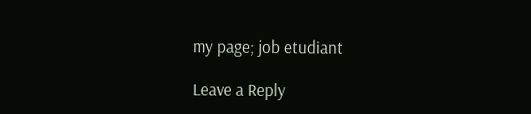my page; job etudiant

Leave a Reply